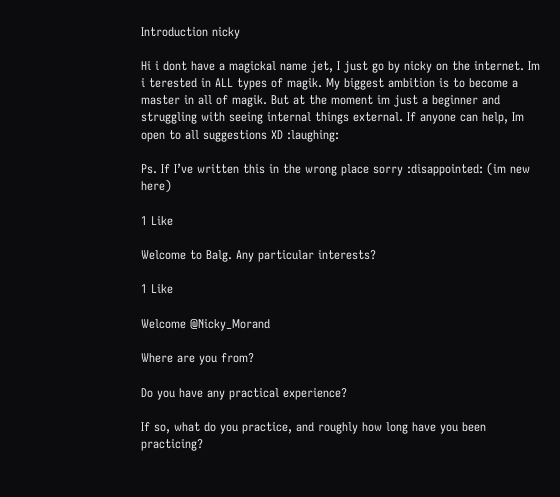Introduction nicky

Hi i dont have a magickal name jet, I just go by nicky on the internet. Im i terested in ALL types of magik. My biggest ambition is to become a master in all of magik. But at the moment im just a beginner and struggling with seeing internal things external. If anyone can help, Im open to all suggestions XD :laughing:

Ps. If I’ve written this in the wrong place sorry :disappointed: (im new here)

1 Like

Welcome to Balg. Any particular interests?

1 Like

Welcome @Nicky_Morand

Where are you from?

Do you have any practical experience?

If so, what do you practice, and roughly how long have you been practicing?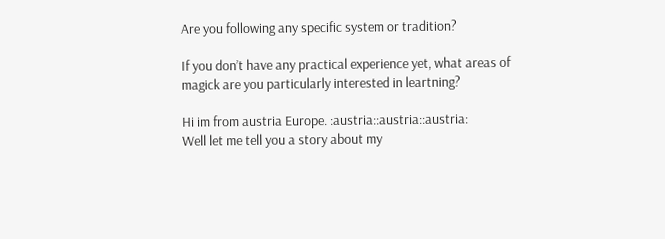Are you following any specific system or tradition?

If you don’t have any practical experience yet, what areas of magick are you particularly interested in leartning?

Hi im from austria Europe. :austria::austria::austria:
Well let me tell you a story about my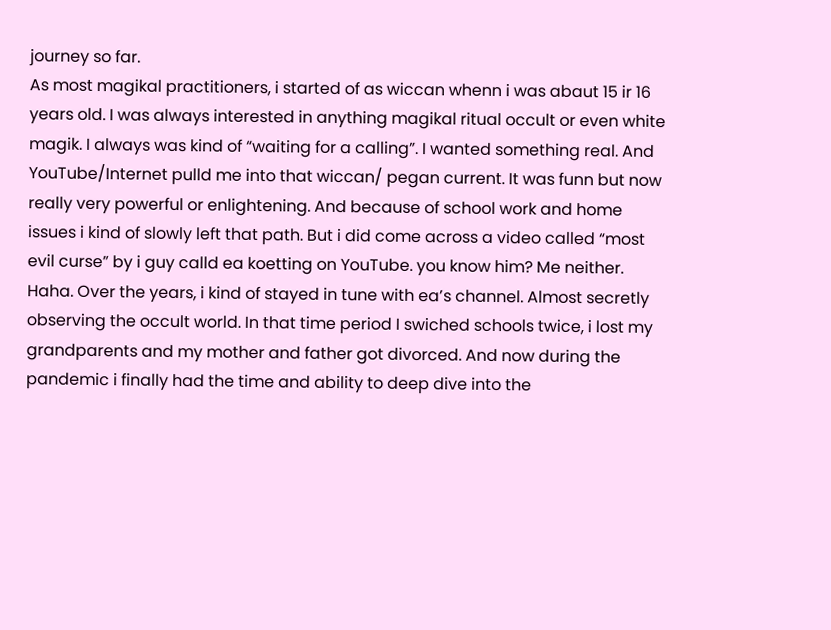journey so far.
As most magikal practitioners, i started of as wiccan whenn i was abaut 15 ir 16 years old. I was always interested in anything magikal ritual occult or even white magik. I always was kind of “waiting for a calling”. I wanted something real. And YouTube/Internet pulld me into that wiccan/ pegan current. It was funn but now really very powerful or enlightening. And because of school work and home issues i kind of slowly left that path. But i did come across a video called “most evil curse” by i guy calld ea koetting on YouTube. you know him? Me neither. Haha. Over the years, i kind of stayed in tune with ea’s channel. Almost secretly observing the occult world. In that time period I swiched schools twice, i lost my grandparents and my mother and father got divorced. And now during the pandemic i finally had the time and ability to deep dive into the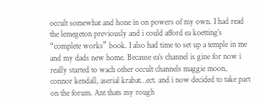occult somewhat and hone in on powers of my own. I had read the lemegeton previously and i could afford ea koetting’s “complete works” book. I also had time to set up a temple in me and my dads new home. Because ea’s channel is gine for now i really started to wach other occult channels maggie moon, connor kendall, aserial krabat…ect. and i now decided to take part on the forum. Ant thats my rough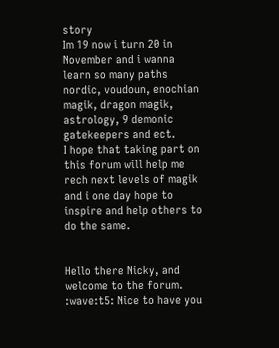story
Im 19 now i turn 20 in November and i wanna learn so many paths nordic, voudoun, enochian magik, dragon magik, astrology, 9 demonic gatekeepers and ect.
I hope that taking part on this forum will help me rech next levels of magik and i one day hope to inspire and help others to do the same.


Hello there Nicky, and welcome to the forum. :wave:t5: Nice to have you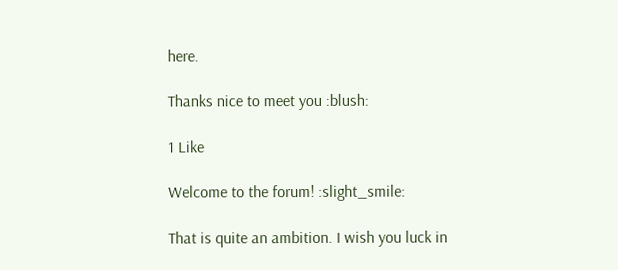here.

Thanks nice to meet you :blush:

1 Like

Welcome to the forum! :slight_smile:

That is quite an ambition. I wish you luck in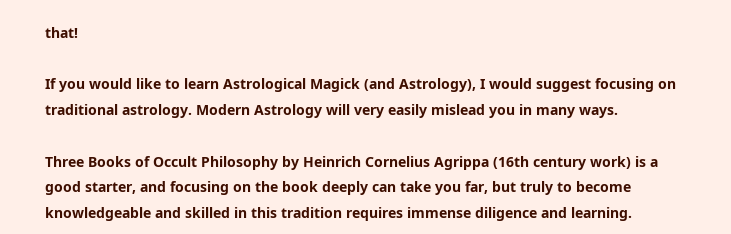that!

If you would like to learn Astrological Magick (and Astrology), I would suggest focusing on traditional astrology. Modern Astrology will very easily mislead you in many ways.

Three Books of Occult Philosophy by Heinrich Cornelius Agrippa (16th century work) is a good starter, and focusing on the book deeply can take you far, but truly to become knowledgeable and skilled in this tradition requires immense diligence and learning.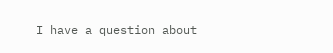I have a question about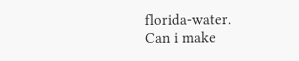florida-water.
Can i make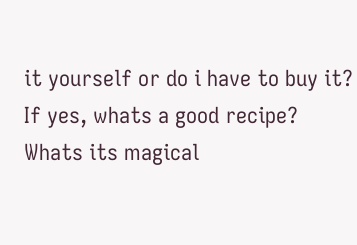it yourself or do i have to buy it?
If yes, whats a good recipe?
Whats its magical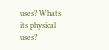uses? Whats its physical uses?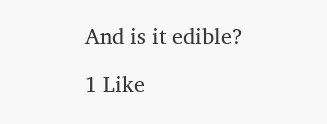And is it edible?

1 Like